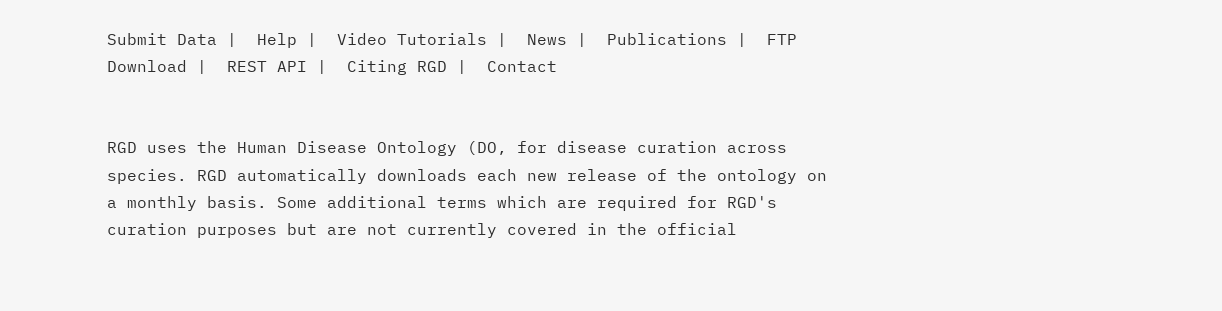Submit Data |  Help |  Video Tutorials |  News |  Publications |  FTP Download |  REST API |  Citing RGD |  Contact


RGD uses the Human Disease Ontology (DO, for disease curation across species. RGD automatically downloads each new release of the ontology on a monthly basis. Some additional terms which are required for RGD's curation purposes but are not currently covered in the official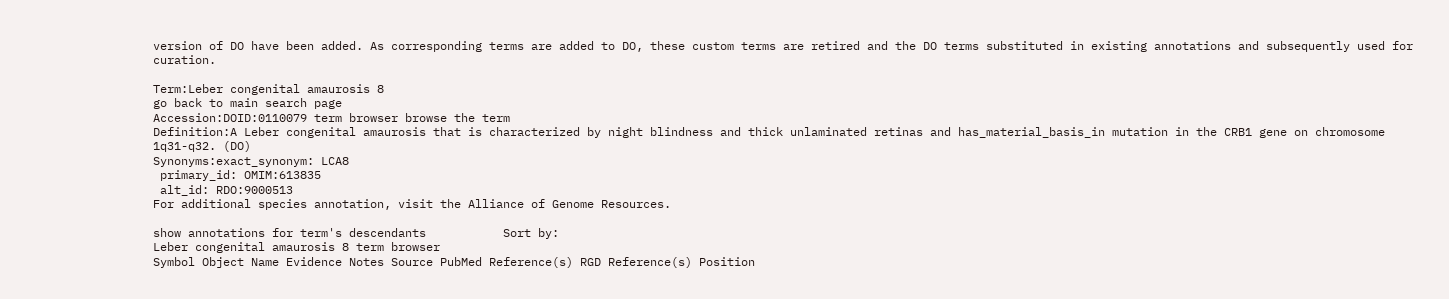version of DO have been added. As corresponding terms are added to DO, these custom terms are retired and the DO terms substituted in existing annotations and subsequently used for curation.

Term:Leber congenital amaurosis 8
go back to main search page
Accession:DOID:0110079 term browser browse the term
Definition:A Leber congenital amaurosis that is characterized by night blindness and thick unlaminated retinas and has_material_basis_in mutation in the CRB1 gene on chromosome 1q31-q32. (DO)
Synonyms:exact_synonym: LCA8
 primary_id: OMIM:613835
 alt_id: RDO:9000513
For additional species annotation, visit the Alliance of Genome Resources.

show annotations for term's descendants           Sort by:
Leber congenital amaurosis 8 term browser
Symbol Object Name Evidence Notes Source PubMed Reference(s) RGD Reference(s) Position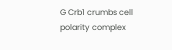G Crb1 crumbs cell polarity complex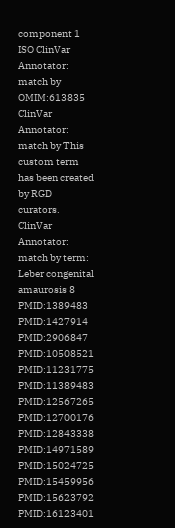component 1 ISO ClinVar Annotator: match by OMIM:613835
ClinVar Annotator: match by This custom term has been created by RGD curators.
ClinVar Annotator: match by term: Leber congenital amaurosis 8
PMID:1389483 PMID:1427914 PMID:2906847 PMID:10508521 PMID:11231775 PMID:11389483 PMID:12567265 PMID:12700176 PMID:12843338 PMID:14971589 PMID:15024725 PMID:15459956 PMID:15623792 PMID:16123401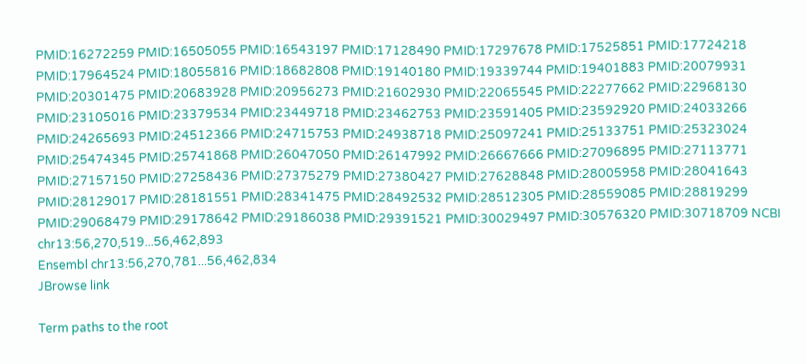PMID:16272259 PMID:16505055 PMID:16543197 PMID:17128490 PMID:17297678 PMID:17525851 PMID:17724218 PMID:17964524 PMID:18055816 PMID:18682808 PMID:19140180 PMID:19339744 PMID:19401883 PMID:20079931 PMID:20301475 PMID:20683928 PMID:20956273 PMID:21602930 PMID:22065545 PMID:22277662 PMID:22968130 PMID:23105016 PMID:23379534 PMID:23449718 PMID:23462753 PMID:23591405 PMID:23592920 PMID:24033266 PMID:24265693 PMID:24512366 PMID:24715753 PMID:24938718 PMID:25097241 PMID:25133751 PMID:25323024 PMID:25474345 PMID:25741868 PMID:26047050 PMID:26147992 PMID:26667666 PMID:27096895 PMID:27113771 PMID:27157150 PMID:27258436 PMID:27375279 PMID:27380427 PMID:27628848 PMID:28005958 PMID:28041643 PMID:28129017 PMID:28181551 PMID:28341475 PMID:28492532 PMID:28512305 PMID:28559085 PMID:28819299 PMID:29068479 PMID:29178642 PMID:29186038 PMID:29391521 PMID:30029497 PMID:30576320 PMID:30718709 NCBI chr13:56,270,519...56,462,893
Ensembl chr13:56,270,781...56,462,834
JBrowse link

Term paths to the root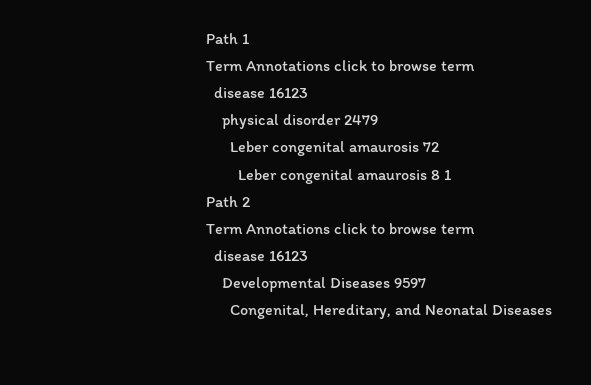Path 1
Term Annotations click to browse term
  disease 16123
    physical disorder 2479
      Leber congenital amaurosis 72
        Leber congenital amaurosis 8 1
Path 2
Term Annotations click to browse term
  disease 16123
    Developmental Diseases 9597
      Congenital, Hereditary, and Neonatal Diseases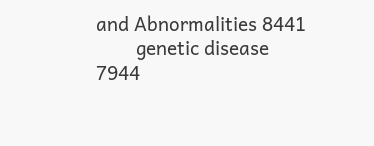and Abnormalities 8441
        genetic disease 7944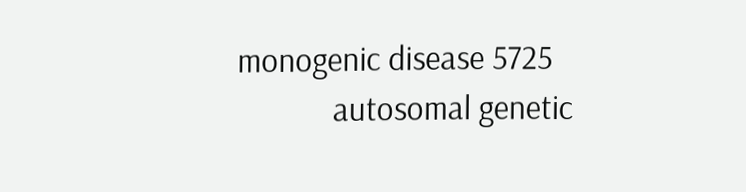monogenic disease 5725
            autosomal genetic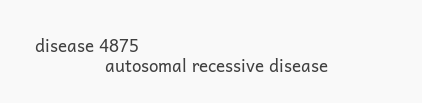disease 4875
              autosomal recessive disease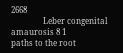2668
                Leber congenital amaurosis 8 1
paths to the root